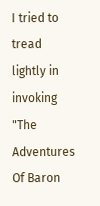I tried to tread lightly in invoking "The Adventures Of Baron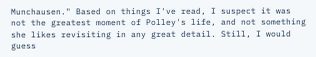Munchausen." Based on things I've read, I suspect it was not the greatest moment of Polley's life, and not something she likes revisiting in any great detail. Still, I would guess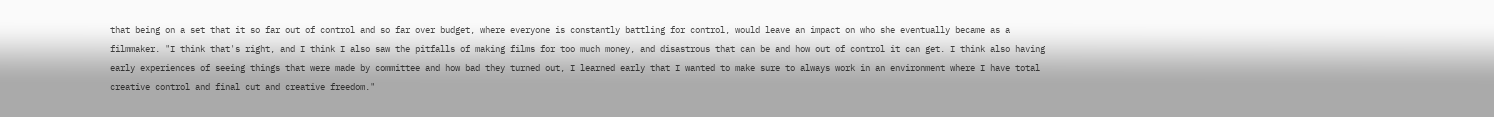that being on a set that it so far out of control and so far over budget, where everyone is constantly battling for control, would leave an impact on who she eventually became as a filmmaker. "I think that's right, and I think I also saw the pitfalls of making films for too much money, and disastrous that can be and how out of control it can get. I think also having early experiences of seeing things that were made by committee and how bad they turned out, I learned early that I wanted to make sure to always work in an environment where I have total creative control and final cut and creative freedom."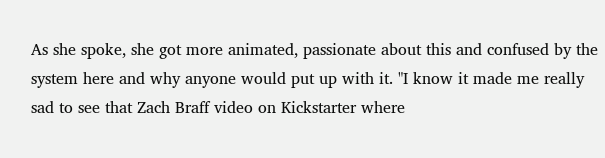As she spoke, she got more animated, passionate about this and confused by the system here and why anyone would put up with it. "I know it made me really sad to see that Zach Braff video on Kickstarter where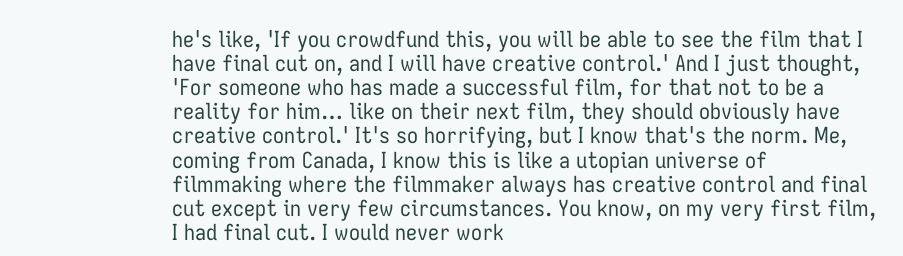he's like, 'If you crowdfund this, you will be able to see the film that I have final cut on, and I will have creative control.' And I just thought, 'For someone who has made a successful film, for that not to be a reality for him… like on their next film, they should obviously have creative control.' It's so horrifying, but I know that's the norm. Me, coming from Canada, I know this is like a utopian universe of filmmaking where the filmmaker always has creative control and final cut except in very few circumstances. You know, on my very first film, I had final cut. I would never work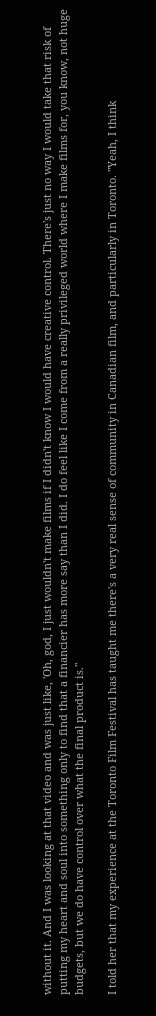without it. And I was looking at that video and was just like, 'Oh, god, I just wouldn't make films if I didn't know I would have creative control. There's just no way I would take that risk of putting my heart and soul into something only to find that a financier has more say than I did. I do feel like I come from a really privileged world where I make films for, you know, not huge budgets, but we do have control over what the final product is."

I told her that my experience at the Toronto Film Festival has taught me there's a very real sense of community in Canadian film, and particularly in Toronto. "Yeah, I think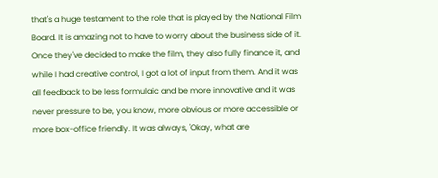that's a huge testament to the role that is played by the National Film Board. It is amazing not to have to worry about the business side of it. Once they've decided to make the film, they also fully finance it, and while I had creative control, I got a lot of input from them. And it was all feedback to be less formulaic and be more innovative and it was never pressure to be, you know, more obvious or more accessible or more box-office friendly. It was always, 'Okay, what are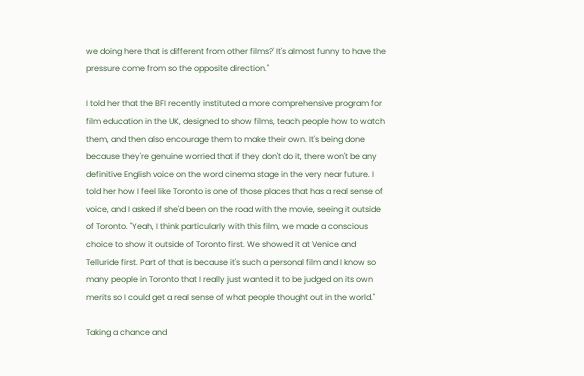we doing here that is different from other films?' It's almost funny to have the pressure come from so the opposite direction."

I told her that the BFI recently instituted a more comprehensive program for film education in the UK, designed to show films, teach people how to watch them, and then also encourage them to make their own. It's being done because they're genuine worried that if they don't do it, there won't be any definitive English voice on the word cinema stage in the very near future. I told her how I feel like Toronto is one of those places that has a real sense of voice, and I asked if she'd been on the road with the movie, seeing it outside of Toronto. "Yeah, I think particularly with this film, we made a conscious choice to show it outside of Toronto first. We showed it at Venice and Telluride first. Part of that is because it's such a personal film and I know so many people in Toronto that I really just wanted it to be judged on its own merits so I could get a real sense of what people thought out in the world."

Taking a chance and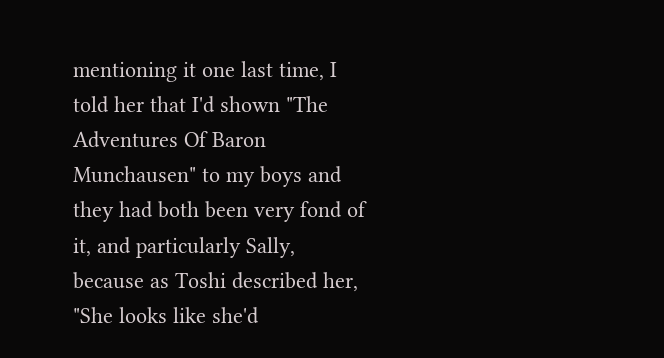mentioning it one last time, I told her that I'd shown "The Adventures Of Baron Munchausen" to my boys and they had both been very fond of it, and particularly Sally, because as Toshi described her, "She looks like she'd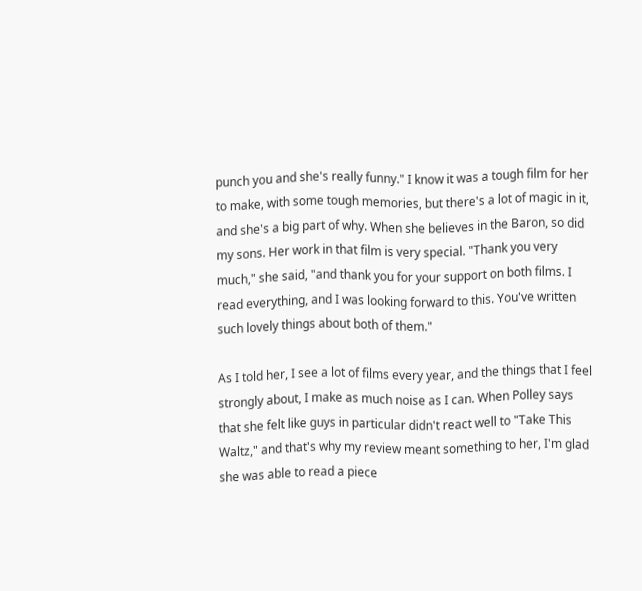punch you and she's really funny." I know it was a tough film for her to make, with some tough memories, but there's a lot of magic in it, and she's a big part of why. When she believes in the Baron, so did my sons. Her work in that film is very special. "Thank you very much," she said, "and thank you for your support on both films. I read everything, and I was looking forward to this. You've written such lovely things about both of them."

As I told her, I see a lot of films every year, and the things that I feel strongly about, I make as much noise as I can. When Polley says that she felt like guys in particular didn't react well to "Take This Waltz," and that's why my review meant something to her, I'm glad she was able to read a piece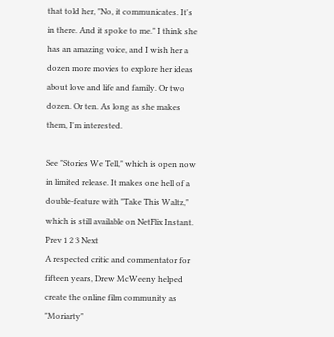that told her, "No, it communicates. It's in there. And it spoke to me." I think she has an amazing voice, and I wish her a dozen more movies to explore her ideas about love and life and family. Or two dozen. Or ten. As long as she makes them, I'm interested.

See "Stories We Tell," which is open now in limited release. It makes one hell of a double-feature with "Take This Waltz," which is still available on NetFlix Instant.
Prev 1 2 3 Next
A respected critic and commentator for fifteen years, Drew McWeeny helped create the online film community as "Moriarty"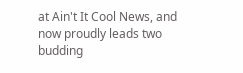at Ain't It Cool News, and now proudly leads two budding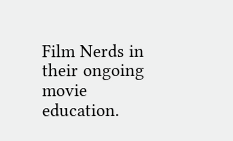Film Nerds in their ongoing movie education.